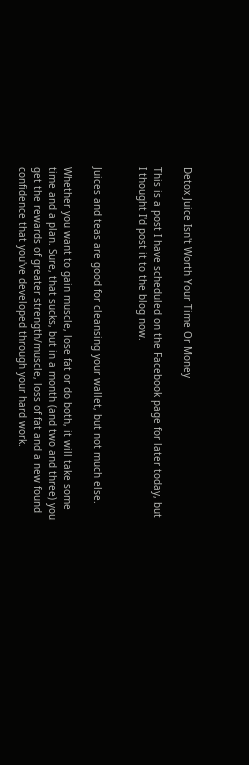Detox Juice Isn't Worth Your Time Or Money

This is a post I have scheduled on the Facebook page for later today, but I thought I'd post it to the blog now.


Juices and teas are good for cleansing your wallet, but not much else.

Whether you want to gain muscle, lose fat or do both, it will take some time and a plan. Sure, that sucks, but in a month (and two and three) you get the rewards of greater strength/muscle, loss of fat and a new found confidence that you've developed through your hard work.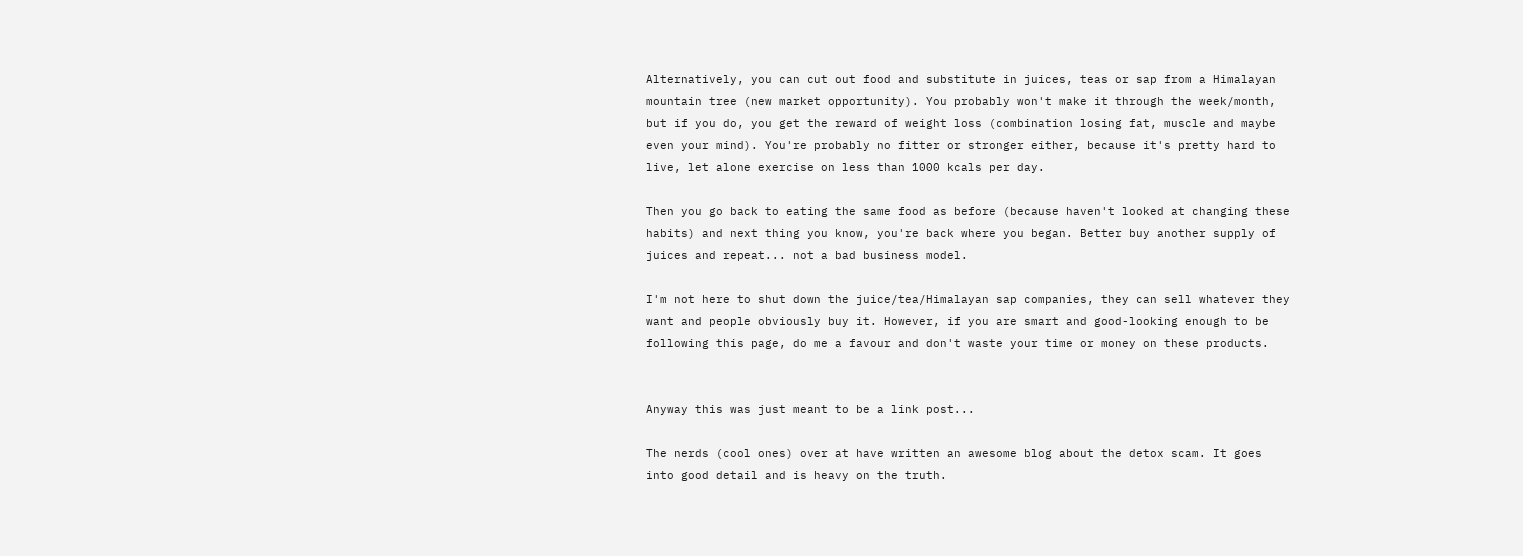Alternatively, you can cut out food and substitute in juices, teas or sap from a Himalayan mountain tree (new market opportunity). You probably won't make it through the week/month, but if you do, you get the reward of weight loss (combination losing fat, muscle and maybe even your mind). You're probably no fitter or stronger either, because it's pretty hard to live, let alone exercise on less than 1000 kcals per day.

Then you go back to eating the same food as before (because haven't looked at changing these habits) and next thing you know, you're back where you began. Better buy another supply of juices and repeat... not a bad business model.

I'm not here to shut down the juice/tea/Himalayan sap companies, they can sell whatever they want and people obviously buy it. However, if you are smart and good-looking enough to be following this page, do me a favour and don't waste your time or money on these products.


Anyway this was just meant to be a link post...

The nerds (cool ones) over at have written an awesome blog about the detox scam. It goes into good detail and is heavy on the truth.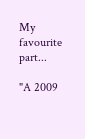My favourite part...

"A 2009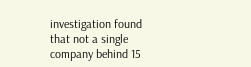investigation found that not a single company behind 15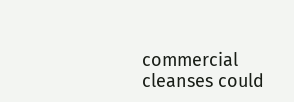commercial cleanses could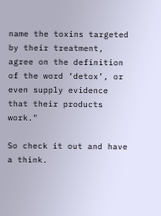name the toxins targeted by their treatment, agree on the definition of the word ‘detox’, or even supply evidence that their products work."

So check it out and have a think.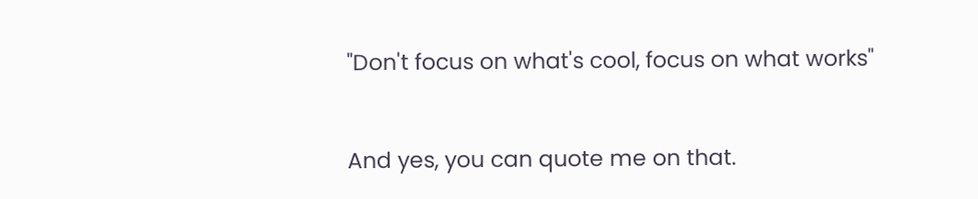"Don't focus on what's cool, focus on what works"


And yes, you can quote me on that.